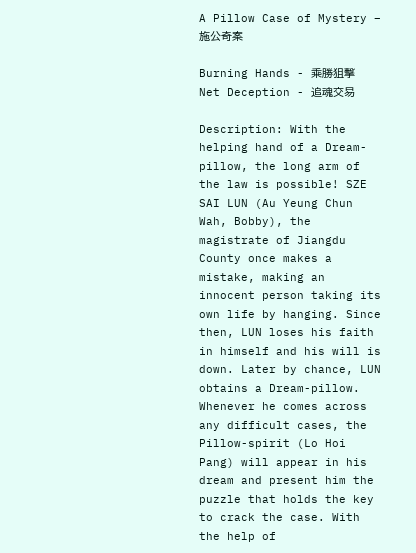A Pillow Case of Mystery – 施公奇案

Burning Hands - 乘勝狙擊
Net Deception - 追魂交易

Description: With the helping hand of a Dream-pillow, the long arm of the law is possible! SZE SAI LUN (Au Yeung Chun Wah, Bobby), the magistrate of Jiangdu County once makes a mistake, making an innocent person taking its own life by hanging. Since then, LUN loses his faith in himself and his will is down. Later by chance, LUN obtains a Dream-pillow. Whenever he comes across any difficult cases, the Pillow-spirit (Lo Hoi Pang) will appear in his dream and present him the puzzle that holds the key to crack the case. With the help of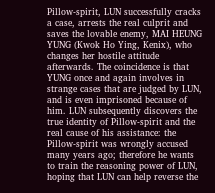Pillow-spirit, LUN successfully cracks a case, arrests the real culprit and saves the lovable enemy, MAI HEUNG YUNG (Kwok Ho Ying, Kenix), who changes her hostile attitude afterwards. The coincidence is that YUNG once and again involves in strange cases that are judged by LUN, and is even imprisoned because of him. LUN subsequently discovers the true identity of Pillow-spirit and the real cause of his assistance: the Pillow-spirit was wrongly accused many years ago; therefore he wants to train the reasoning power of LUN, hoping that LUN can help reverse the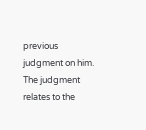previous judgment on him. The judgment relates to the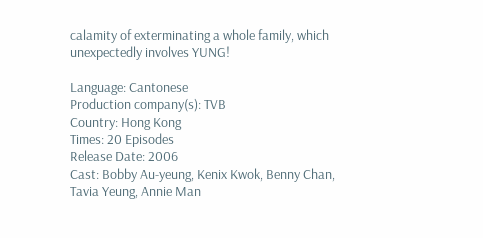calamity of exterminating a whole family, which unexpectedly involves YUNG!

Language: Cantonese
Production company(s): TVB
Country: Hong Kong
Times: 20 Episodes
Release Date: 2006
Cast: Bobby Au-yeung, Kenix Kwok, Benny Chan, Tavia Yeung, Annie Man